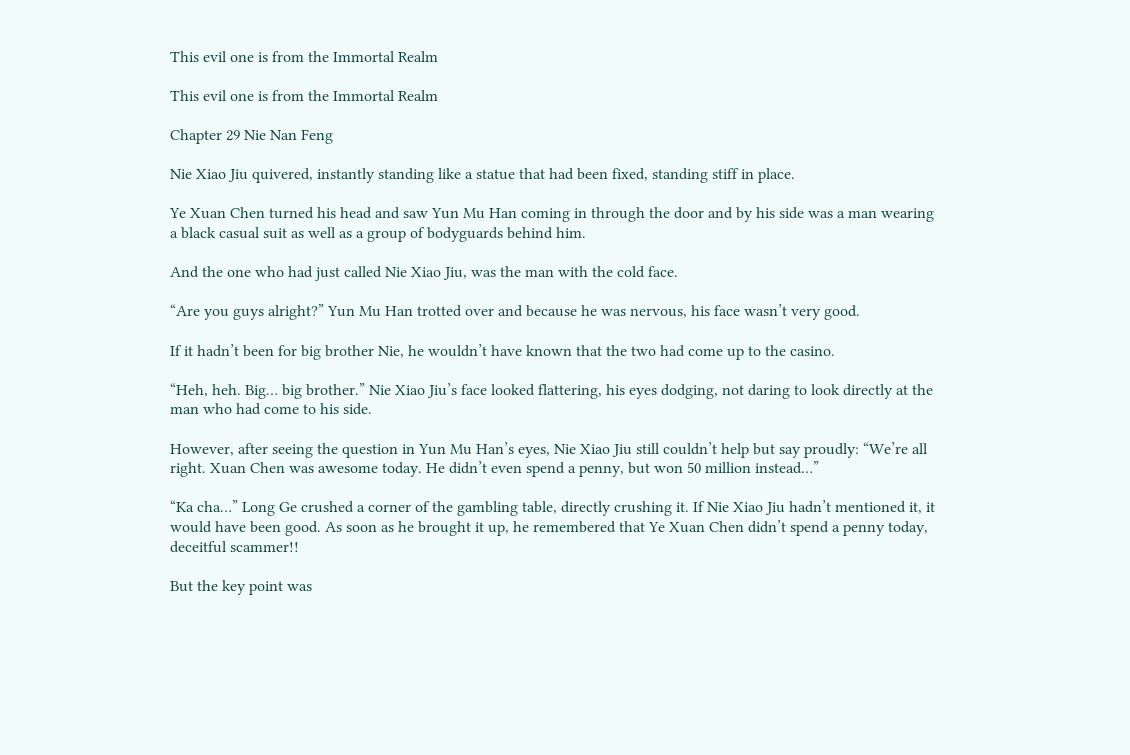This evil one is from the Immortal Realm

This evil one is from the Immortal Realm

Chapter 29 Nie Nan Feng

Nie Xiao Jiu quivered, instantly standing like a statue that had been fixed, standing stiff in place.

Ye Xuan Chen turned his head and saw Yun Mu Han coming in through the door and by his side was a man wearing a black casual suit as well as a group of bodyguards behind him.

And the one who had just called Nie Xiao Jiu, was the man with the cold face.

“Are you guys alright?” Yun Mu Han trotted over and because he was nervous, his face wasn’t very good.

If it hadn’t been for big brother Nie, he wouldn’t have known that the two had come up to the casino.

“Heh, heh. Big… big brother.” Nie Xiao Jiu’s face looked flattering, his eyes dodging, not daring to look directly at the man who had come to his side.

However, after seeing the question in Yun Mu Han’s eyes, Nie Xiao Jiu still couldn’t help but say proudly: “We’re all right. Xuan Chen was awesome today. He didn’t even spend a penny, but won 50 million instead…”

“Ka cha…” Long Ge crushed a corner of the gambling table, directly crushing it. If Nie Xiao Jiu hadn’t mentioned it, it would have been good. As soon as he brought it up, he remembered that Ye Xuan Chen didn’t spend a penny today, deceitful scammer!!

But the key point was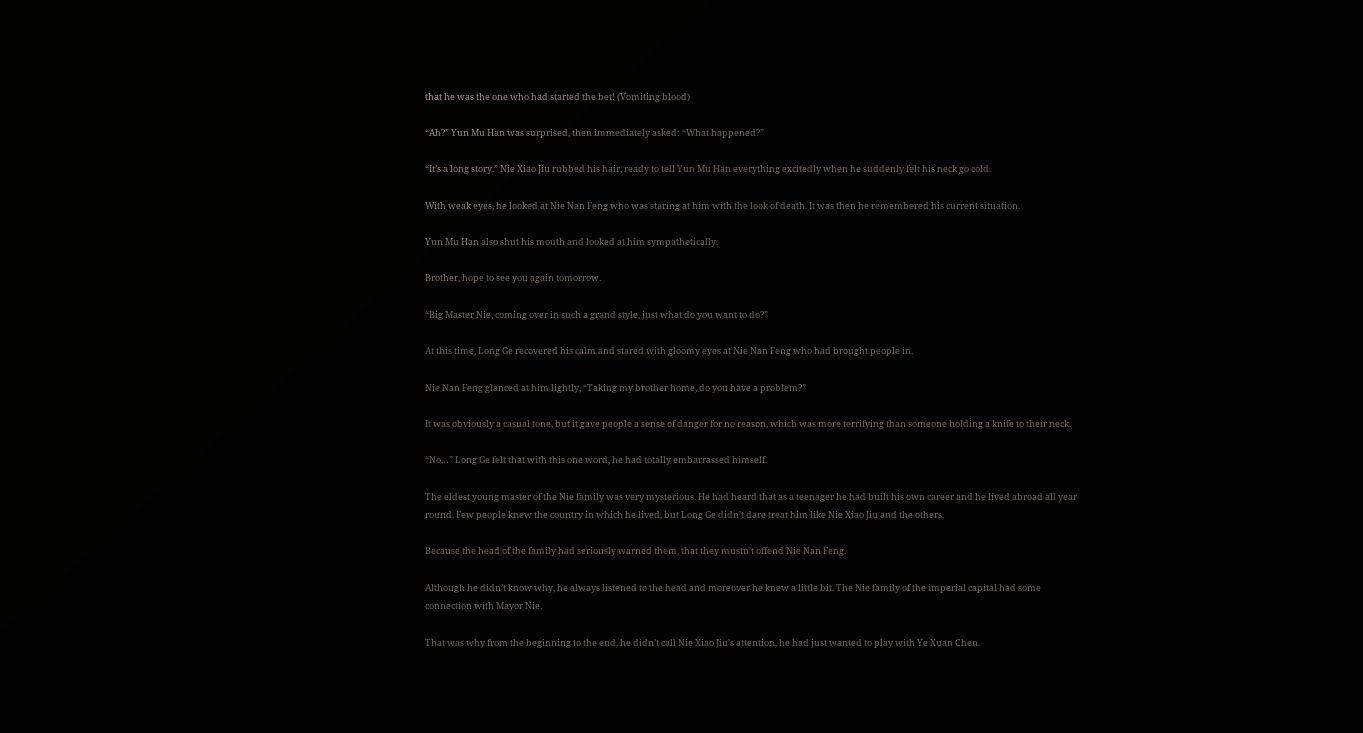that he was the one who had started the bet! (Vomiting blood)

“Ah?” Yun Mu Han was surprised, then immediately asked: “What happened?”

“It’s a long story.” Nie Xiao Jiu rubbed his hair, ready to tell Yun Mu Han everything excitedly when he suddenly felt his neck go cold.

With weak eyes, he looked at Nie Nan Feng who was staring at him with the look of death. It was then he remembered his current situation.

Yun Mu Han also shut his mouth and looked at him sympathetically.

Brother, hope to see you again tomorrow.

“Big Master Nie, coming over in such a grand style, just what do you want to do?”

At this time, Long Ge recovered his calm and stared with gloomy eyes at Nie Nan Feng who had brought people in.

Nie Nan Feng glanced at him lightly, “Taking my brother home, do you have a problem?”

It was obviously a casual tone, but it gave people a sense of danger for no reason, which was more terrifying than someone holding a knife to their neck.

“No…” Long Ge felt that with this one word, he had totally embarrassed himself.

The eldest young master of the Nie family was very mysterious. He had heard that as a teenager he had built his own career and he lived abroad all year round. Few people knew the country in which he lived, but Long Ge didn’t dare treat him like Nie Xiao Jiu and the others.

Because the head of the family had seriously warned them, that they mustn’t offend Nie Nan Feng.

Although he didn’t know why, he always listened to the head and moreover he knew a little bit. The Nie family of the imperial capital had some connection with Mayor Nie.

That was why from the beginning to the end, he didn’t call Nie Xiao Jiu’s attention, he had just wanted to play with Ye Xuan Chen.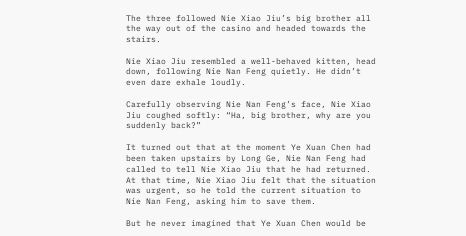The three followed Nie Xiao Jiu’s big brother all the way out of the casino and headed towards the stairs.

Nie Xiao Jiu resembled a well-behaved kitten, head down, following Nie Nan Feng quietly. He didn’t even dare exhale loudly.

Carefully observing Nie Nan Feng’s face, Nie Xiao Jiu coughed softly: “Ha, big brother, why are you suddenly back?”

It turned out that at the moment Ye Xuan Chen had been taken upstairs by Long Ge, Nie Nan Feng had called to tell Nie Xiao Jiu that he had returned. At that time, Nie Xiao Jiu felt that the situation was urgent, so he told the current situation to Nie Nan Feng, asking him to save them.

But he never imagined that Ye Xuan Chen would be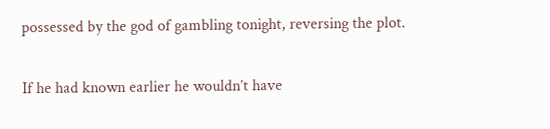possessed by the god of gambling tonight, reversing the plot.

If he had known earlier he wouldn’t have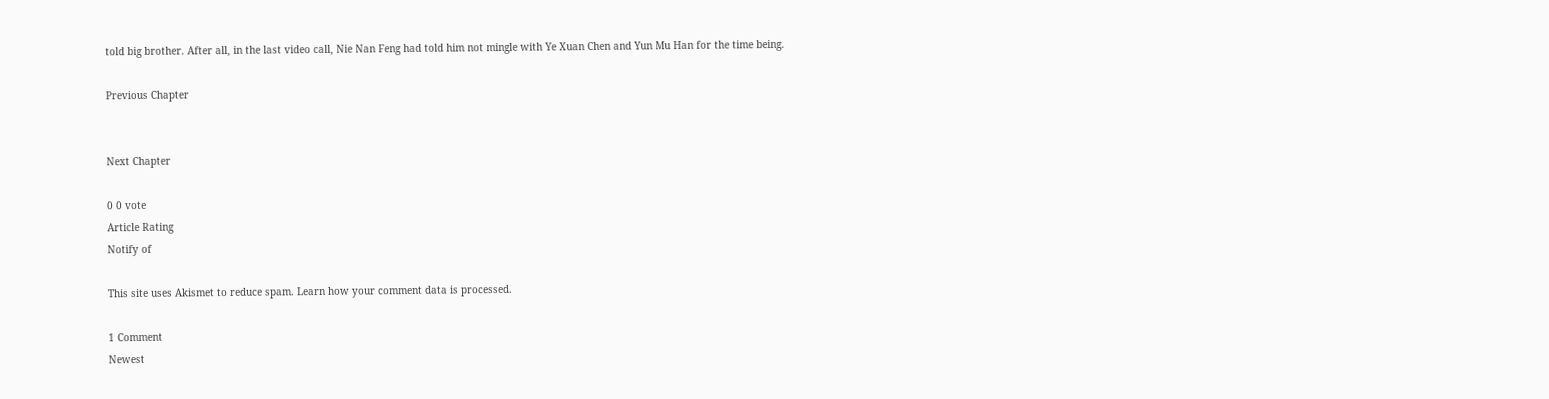told big brother. After all, in the last video call, Nie Nan Feng had told him not mingle with Ye Xuan Chen and Yun Mu Han for the time being.

Previous Chapter


Next Chapter

0 0 vote
Article Rating
Notify of

This site uses Akismet to reduce spam. Learn how your comment data is processed.

1 Comment
Newest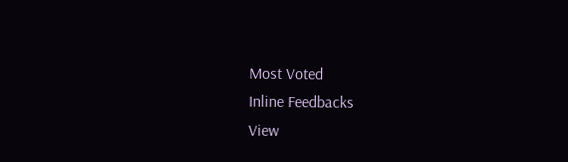Most Voted
Inline Feedbacks
View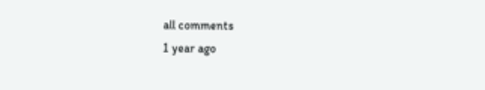all comments
1 year ago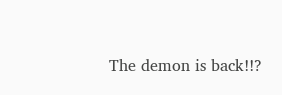The demon is back!!?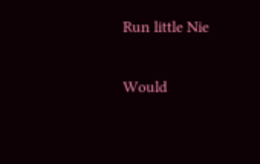Run little Nie

Would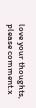love your thoughts, please comment.x